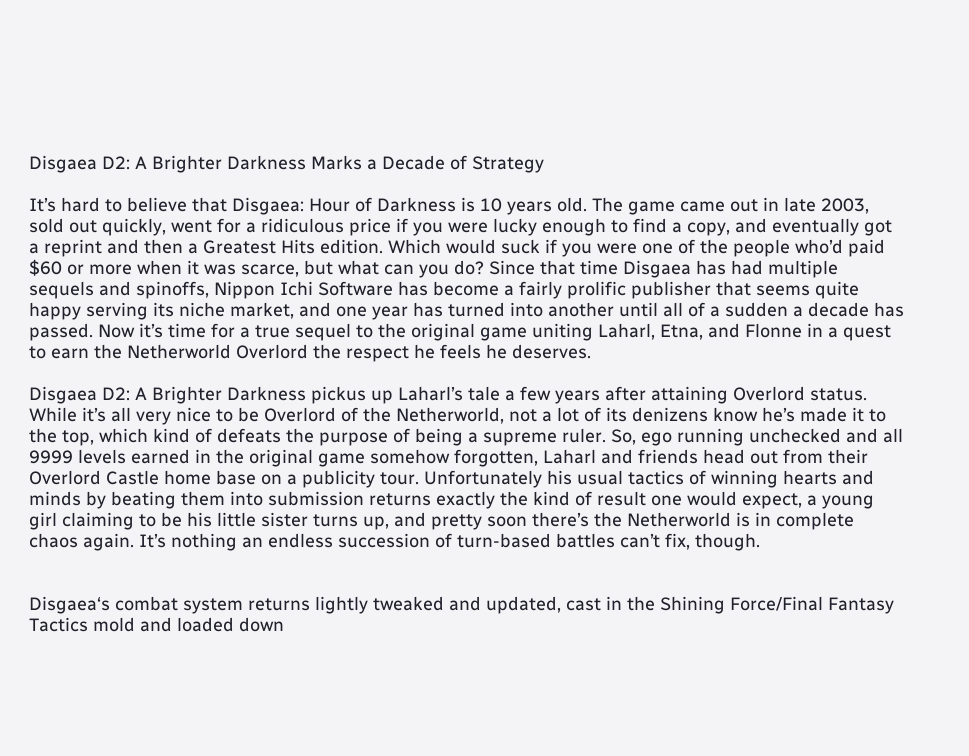Disgaea D2: A Brighter Darkness Marks a Decade of Strategy

It’s hard to believe that Disgaea: Hour of Darkness is 10 years old. The game came out in late 2003, sold out quickly, went for a ridiculous price if you were lucky enough to find a copy, and eventually got a reprint and then a Greatest Hits edition. Which would suck if you were one of the people who’d paid $60 or more when it was scarce, but what can you do? Since that time Disgaea has had multiple sequels and spinoffs, Nippon Ichi Software has become a fairly prolific publisher that seems quite happy serving its niche market, and one year has turned into another until all of a sudden a decade has passed. Now it’s time for a true sequel to the original game uniting Laharl, Etna, and Flonne in a quest to earn the Netherworld Overlord the respect he feels he deserves.

Disgaea D2: A Brighter Darkness pickus up Laharl’s tale a few years after attaining Overlord status. While it’s all very nice to be Overlord of the Netherworld, not a lot of its denizens know he’s made it to the top, which kind of defeats the purpose of being a supreme ruler. So, ego running unchecked and all 9999 levels earned in the original game somehow forgotten, Laharl and friends head out from their Overlord Castle home base on a publicity tour. Unfortunately his usual tactics of winning hearts and minds by beating them into submission returns exactly the kind of result one would expect, a young girl claiming to be his little sister turns up, and pretty soon there’s the Netherworld is in complete chaos again. It’s nothing an endless succession of turn-based battles can’t fix, though.


Disgaea‘s combat system returns lightly tweaked and updated, cast in the Shining Force/Final Fantasy Tactics mold and loaded down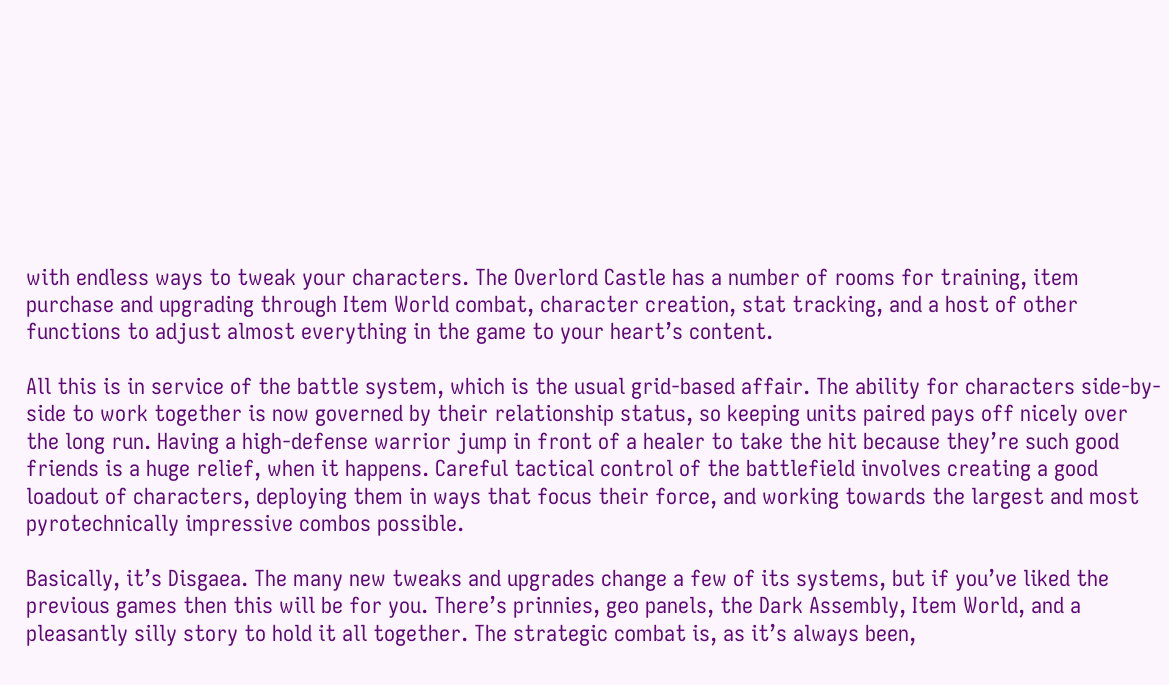with endless ways to tweak your characters. The Overlord Castle has a number of rooms for training, item purchase and upgrading through Item World combat, character creation, stat tracking, and a host of other functions to adjust almost everything in the game to your heart’s content.

All this is in service of the battle system, which is the usual grid-based affair. The ability for characters side-by-side to work together is now governed by their relationship status, so keeping units paired pays off nicely over the long run. Having a high-defense warrior jump in front of a healer to take the hit because they’re such good friends is a huge relief, when it happens. Careful tactical control of the battlefield involves creating a good loadout of characters, deploying them in ways that focus their force, and working towards the largest and most pyrotechnically impressive combos possible.

Basically, it’s Disgaea. The many new tweaks and upgrades change a few of its systems, but if you’ve liked the previous games then this will be for you. There’s prinnies, geo panels, the Dark Assembly, Item World, and a pleasantly silly story to hold it all together. The strategic combat is, as it’s always been,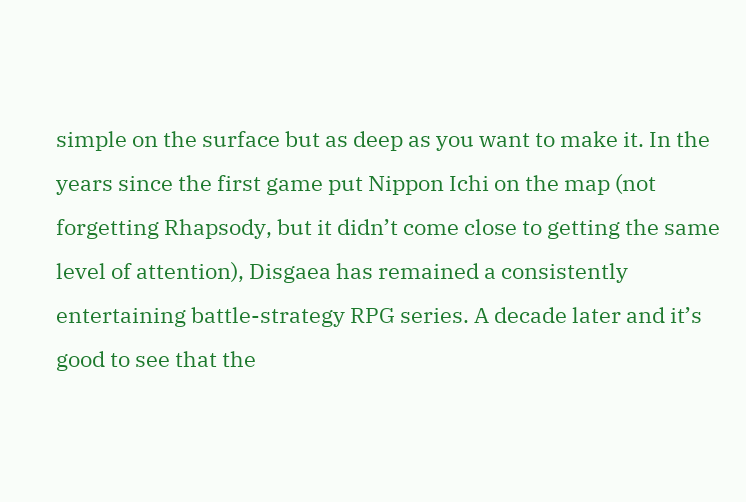simple on the surface but as deep as you want to make it. In the years since the first game put Nippon Ichi on the map (not forgetting Rhapsody, but it didn’t come close to getting the same level of attention), Disgaea has remained a consistently entertaining battle-strategy RPG series. A decade later and it’s good to see that the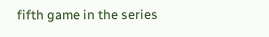fifth game in the series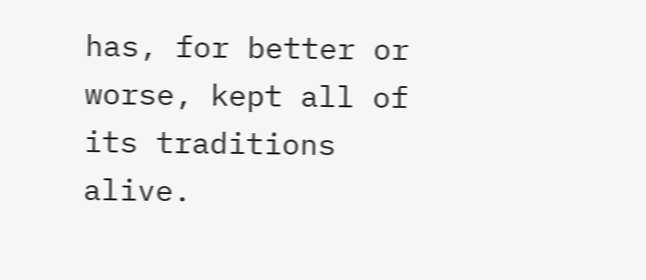has, for better or worse, kept all of its traditions alive.